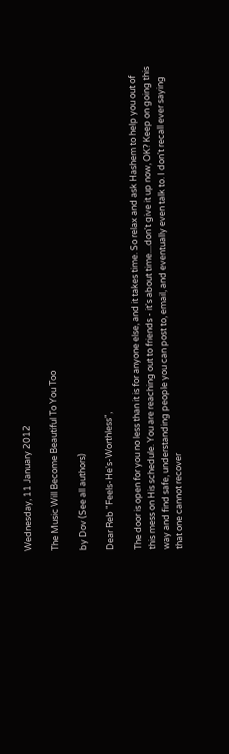Wednesday, 11 January 2012

The Music Will Become Beautiful To You Too

by Dov (See all authors)

Dear Reb "Feels-He's-Worthless",

The door is open for you no less than it is for anyone else, and it takes time. So relax and ask Hashem to help you out of this mess on His schedule. You are reaching out to friends - it's about time....don't give it up now, OK? Keep on going this way and find safe, understanding people you can post to, email, and eventually even talk to. I don't recall ever saying that one cannot recover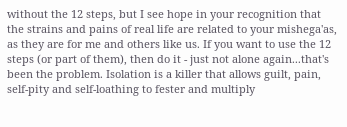without the 12 steps, but I see hope in your recognition that the strains and pains of real life are related to your mishega'as, as they are for me and others like us. If you want to use the 12 steps (or part of them), then do it - just not alone again...that's been the problem. Isolation is a killer that allows guilt, pain, self-pity and self-loathing to fester and multiply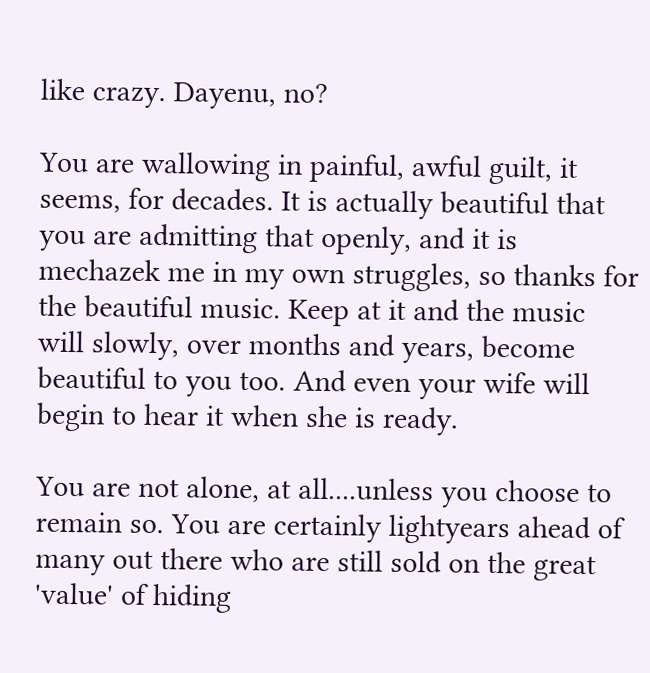like crazy. Dayenu, no?

You are wallowing in painful, awful guilt, it seems, for decades. It is actually beautiful that you are admitting that openly, and it is mechazek me in my own struggles, so thanks for the beautiful music. Keep at it and the music will slowly, over months and years, become beautiful to you too. And even your wife will begin to hear it when she is ready.

You are not alone, at all....unless you choose to remain so. You are certainly lightyears ahead of many out there who are still sold on the great 'value' of hiding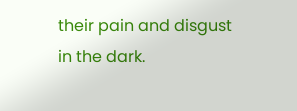their pain and disgust in the dark.